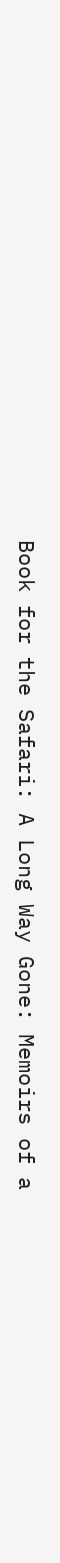Book for the Safari: A Long Way Gone: Memoirs of a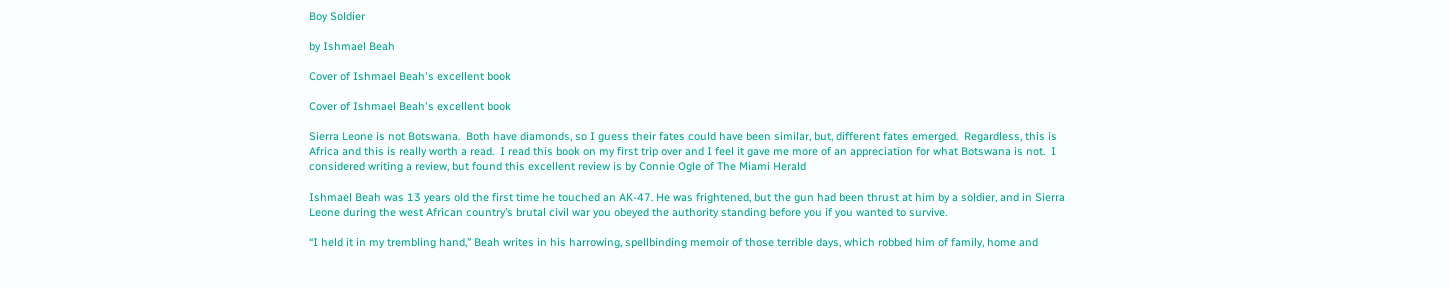Boy Soldier

by Ishmael Beah

Cover of Ishmael Beah's excellent book

Cover of Ishmael Beah's excellent book

Sierra Leone is not Botswana.  Both have diamonds, so I guess their fates could have been similar, but, different fates emerged.  Regardless, this is Africa and this is really worth a read.  I read this book on my first trip over and I feel it gave me more of an appreciation for what Botswana is not.  I considered writing a review, but found this excellent review is by Connie Ogle of The Miami Herald

Ishmael Beah was 13 years old the first time he touched an AK-47. He was frightened, but the gun had been thrust at him by a soldier, and in Sierra Leone during the west African country’s brutal civil war you obeyed the authority standing before you if you wanted to survive.

“I held it in my trembling hand,” Beah writes in his harrowing, spellbinding memoir of those terrible days, which robbed him of family, home and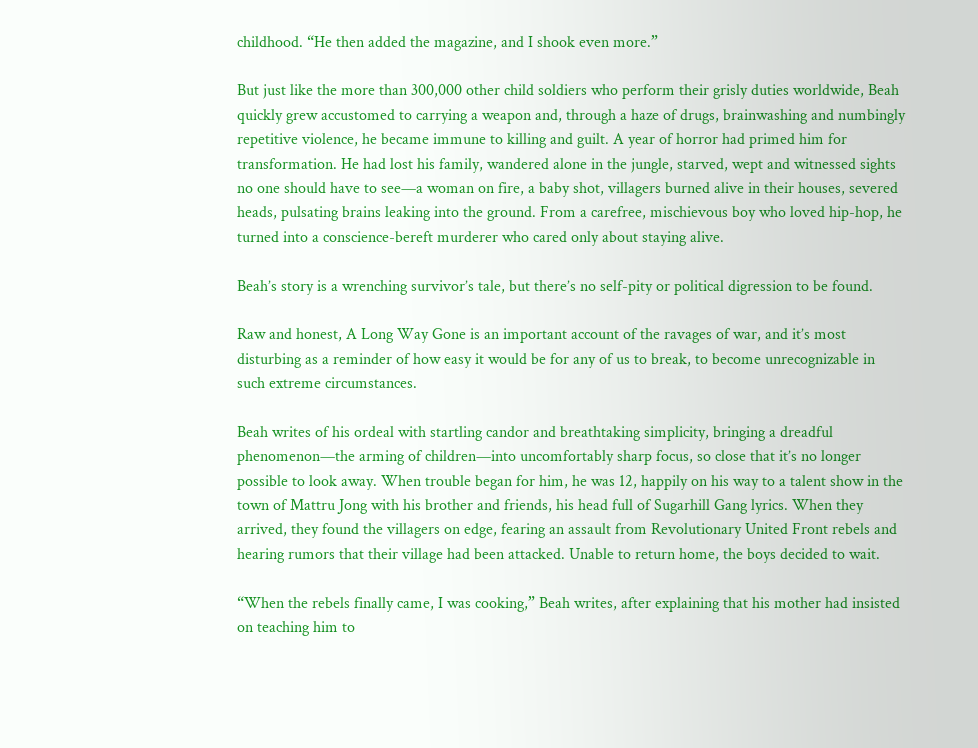childhood. “He then added the magazine, and I shook even more.”

But just like the more than 300,000 other child soldiers who perform their grisly duties worldwide, Beah quickly grew accustomed to carrying a weapon and, through a haze of drugs, brainwashing and numbingly repetitive violence, he became immune to killing and guilt. A year of horror had primed him for transformation. He had lost his family, wandered alone in the jungle, starved, wept and witnessed sights no one should have to see—a woman on fire, a baby shot, villagers burned alive in their houses, severed heads, pulsating brains leaking into the ground. From a carefree, mischievous boy who loved hip-hop, he turned into a conscience-bereft murderer who cared only about staying alive.

Beah’s story is a wrenching survivor’s tale, but there’s no self-pity or political digression to be found.

Raw and honest, A Long Way Gone is an important account of the ravages of war, and it’s most disturbing as a reminder of how easy it would be for any of us to break, to become unrecognizable in such extreme circumstances.

Beah writes of his ordeal with startling candor and breathtaking simplicity, bringing a dreadful phenomenon—the arming of children—into uncomfortably sharp focus, so close that it’s no longer possible to look away. When trouble began for him, he was 12, happily on his way to a talent show in the town of Mattru Jong with his brother and friends, his head full of Sugarhill Gang lyrics. When they arrived, they found the villagers on edge, fearing an assault from Revolutionary United Front rebels and hearing rumors that their village had been attacked. Unable to return home, the boys decided to wait.

“When the rebels finally came, I was cooking,” Beah writes, after explaining that his mother had insisted on teaching him to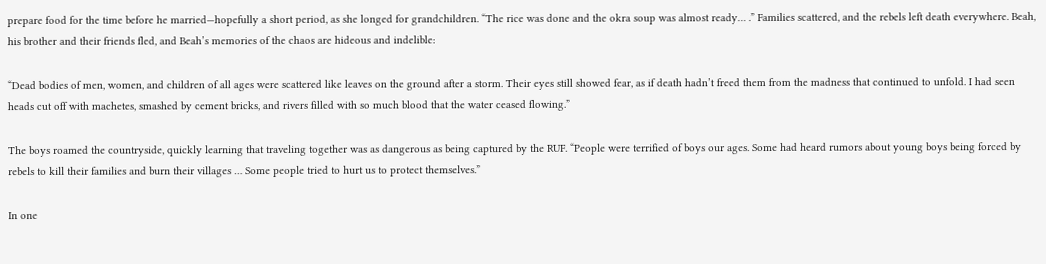prepare food for the time before he married—hopefully a short period, as she longed for grandchildren. “The rice was done and the okra soup was almost ready… .” Families scattered, and the rebels left death everywhere. Beah, his brother and their friends fled, and Beah’s memories of the chaos are hideous and indelible:

“Dead bodies of men, women, and children of all ages were scattered like leaves on the ground after a storm. Their eyes still showed fear, as if death hadn’t freed them from the madness that continued to unfold. I had seen heads cut off with machetes, smashed by cement bricks, and rivers filled with so much blood that the water ceased flowing.”

The boys roamed the countryside, quickly learning that traveling together was as dangerous as being captured by the RUF. “People were terrified of boys our ages. Some had heard rumors about young boys being forced by rebels to kill their families and burn their villages … Some people tried to hurt us to protect themselves.”

In one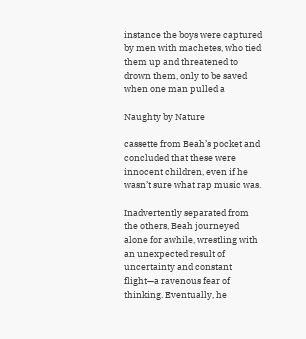instance the boys were captured by men with machetes, who tied them up and threatened to drown them, only to be saved when one man pulled a

Naughty by Nature

cassette from Beah’s pocket and concluded that these were innocent children, even if he wasn’t sure what rap music was.

Inadvertently separated from the others, Beah journeyed alone for awhile, wrestling with an unexpected result of uncertainty and constant flight—a ravenous fear of thinking. Eventually, he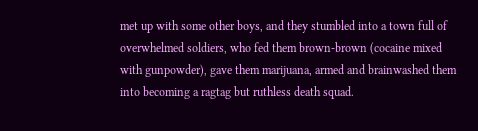met up with some other boys, and they stumbled into a town full of overwhelmed soldiers, who fed them brown-brown (cocaine mixed with gunpowder), gave them marijuana, armed and brainwashed them into becoming a ragtag but ruthless death squad.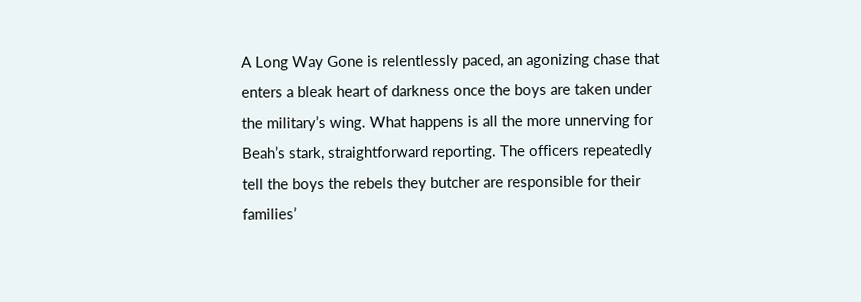A Long Way Gone is relentlessly paced, an agonizing chase that enters a bleak heart of darkness once the boys are taken under the military’s wing. What happens is all the more unnerving for Beah’s stark, straightforward reporting. The officers repeatedly tell the boys the rebels they butcher are responsible for their families’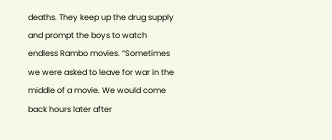deaths. They keep up the drug supply and prompt the boys to watch endless Rambo movies. “Sometimes we were asked to leave for war in the middle of a movie. We would come back hours later after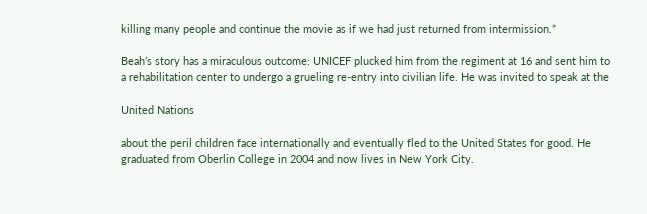killing many people and continue the movie as if we had just returned from intermission.”

Beah’s story has a miraculous outcome: UNICEF plucked him from the regiment at 16 and sent him to a rehabilitation center to undergo a grueling re-entry into civilian life. He was invited to speak at the

United Nations

about the peril children face internationally and eventually fled to the United States for good. He graduated from Oberlin College in 2004 and now lives in New York City.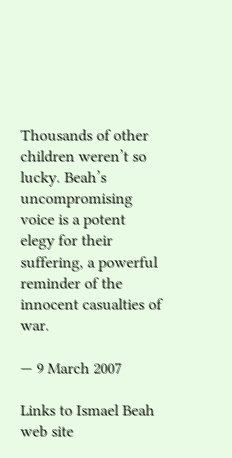Thousands of other children weren’t so lucky. Beah’s uncompromising voice is a potent elegy for their suffering, a powerful reminder of the innocent casualties of war.

— 9 March 2007

Links to Ismael Beah web site